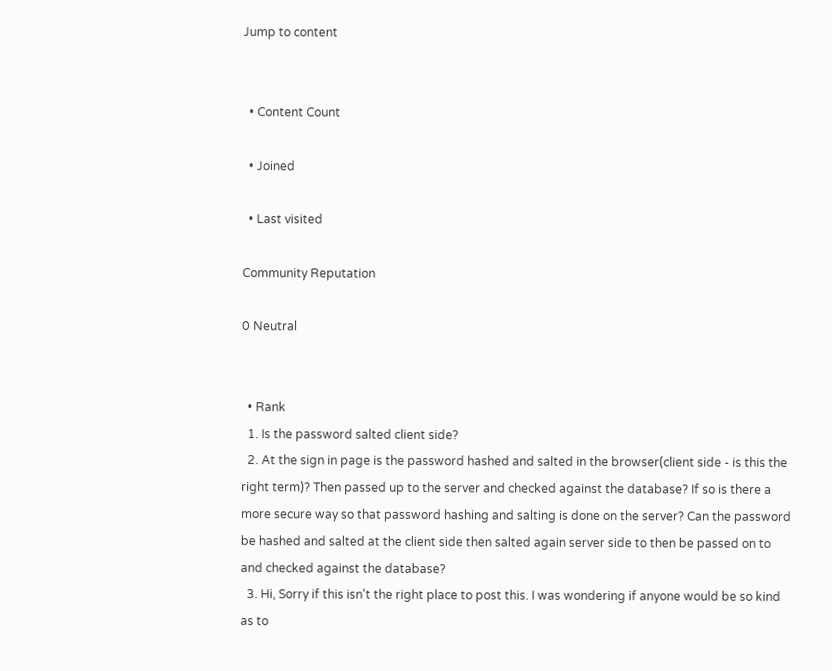Jump to content


  • Content Count

  • Joined

  • Last visited

Community Reputation

0 Neutral


  • Rank
  1. Is the password salted client side?
  2. At the sign in page is the password hashed and salted in the browser(client side - is this the right term)? Then passed up to the server and checked against the database? If so is there a more secure way so that password hashing and salting is done on the server? Can the password be hashed and salted at the client side then salted again server side to then be passed on to and checked against the database?
  3. Hi, Sorry if this isn't the right place to post this. I was wondering if anyone would be so kind as to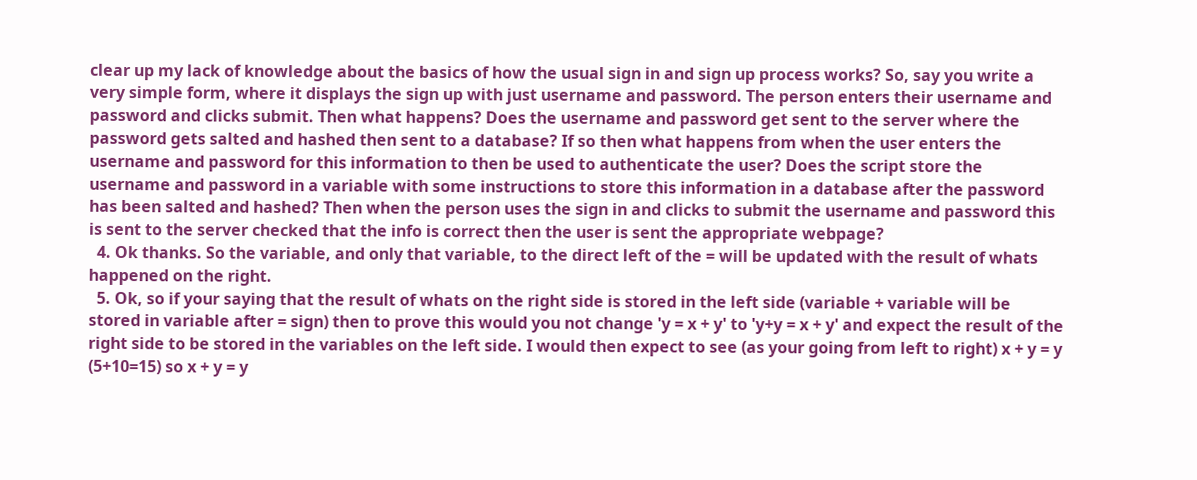clear up my lack of knowledge about the basics of how the usual sign in and sign up process works? So, say you write a very simple form, where it displays the sign up with just username and password. The person enters their username and password and clicks submit. Then what happens? Does the username and password get sent to the server where the password gets salted and hashed then sent to a database? If so then what happens from when the user enters the username and password for this information to then be used to authenticate the user? Does the script store the username and password in a variable with some instructions to store this information in a database after the password has been salted and hashed? Then when the person uses the sign in and clicks to submit the username and password this is sent to the server checked that the info is correct then the user is sent the appropriate webpage?
  4. Ok thanks. So the variable, and only that variable, to the direct left of the = will be updated with the result of whats happened on the right.
  5. Ok, so if your saying that the result of whats on the right side is stored in the left side (variable + variable will be stored in variable after = sign) then to prove this would you not change 'y = x + y' to 'y+y = x + y' and expect the result of the right side to be stored in the variables on the left side. I would then expect to see (as your going from left to right) x + y = y (5+10=15) so x + y = y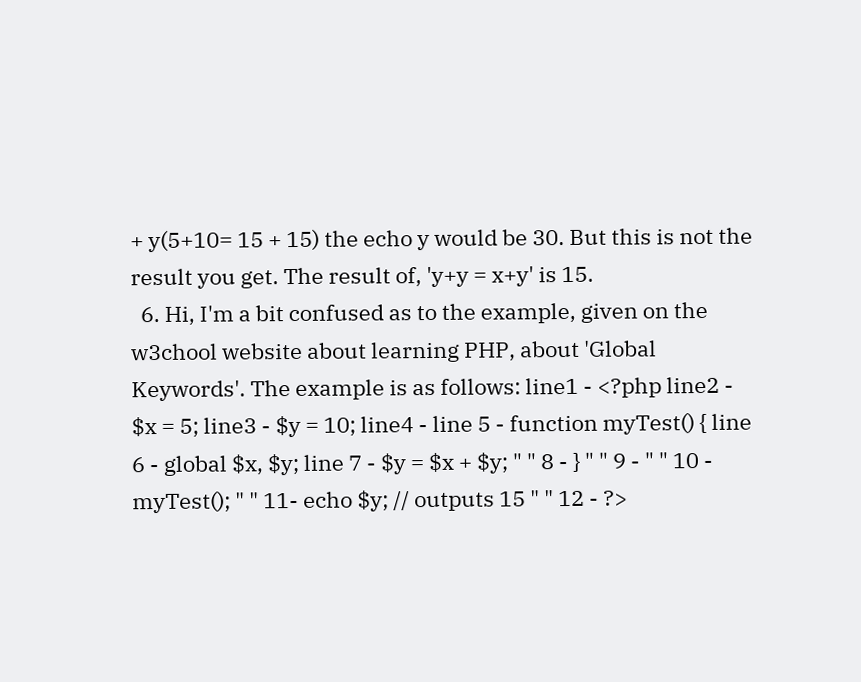+ y(5+10= 15 + 15) the echo y would be 30. But this is not the result you get. The result of, 'y+y = x+y' is 15.
  6. Hi, I'm a bit confused as to the example, given on the w3chool website about learning PHP, about 'Global Keywords'. The example is as follows: line1 - <?php line2 - $x = 5; line3 - $y = 10; line4 - line 5 - function myTest() { line 6 - global $x, $y; line 7 - $y = $x + $y; " " 8 - } " " 9 - " " 10 - myTest(); " " 11- echo $y; // outputs 15 " " 12 - ?>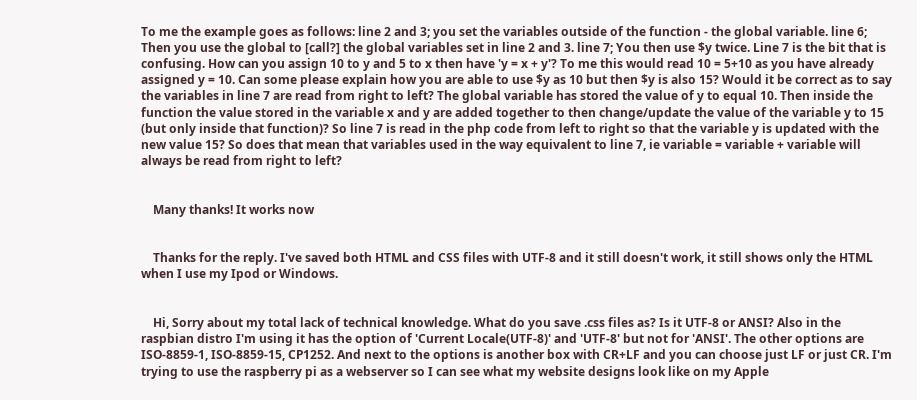To me the example goes as follows: line 2 and 3; you set the variables outside of the function - the global variable. line 6; Then you use the global to [call?] the global variables set in line 2 and 3. line 7; You then use $y twice. Line 7 is the bit that is confusing. How can you assign 10 to y and 5 to x then have 'y = x + y'? To me this would read 10 = 5+10 as you have already assigned y = 10. Can some please explain how you are able to use $y as 10 but then $y is also 15? Would it be correct as to say the variables in line 7 are read from right to left? The global variable has stored the value of y to equal 10. Then inside the function the value stored in the variable x and y are added together to then change/update the value of the variable y to 15 (but only inside that function)? So line 7 is read in the php code from left to right so that the variable y is updated with the new value 15? So does that mean that variables used in the way equivalent to line 7, ie variable = variable + variable will always be read from right to left?


    Many thanks! It works now


    Thanks for the reply. I've saved both HTML and CSS files with UTF-8 and it still doesn't work, it still shows only the HTML when I use my Ipod or Windows.


    Hi, Sorry about my total lack of technical knowledge. What do you save .css files as? Is it UTF-8 or ANSI? Also in the raspbian distro I'm using it has the option of 'Current Locale(UTF-8)' and 'UTF-8' but not for 'ANSI'. The other options are ISO-8859-1, ISO-8859-15, CP1252. And next to the options is another box with CR+LF and you can choose just LF or just CR. I'm trying to use the raspberry pi as a webserver so I can see what my website designs look like on my Apple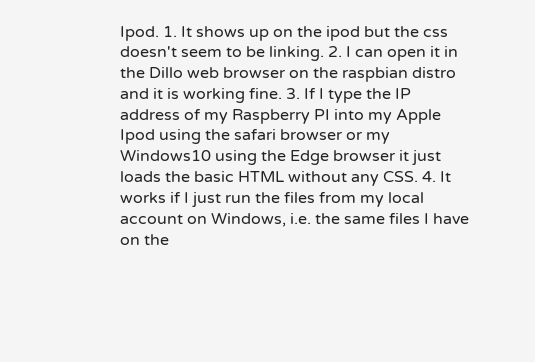Ipod. 1. It shows up on the ipod but the css doesn't seem to be linking. 2. I can open it in the Dillo web browser on the raspbian distro and it is working fine. 3. If I type the IP address of my Raspberry PI into my Apple Ipod using the safari browser or my Windows10 using the Edge browser it just loads the basic HTML without any CSS. 4. It works if I just run the files from my local account on Windows, i.e. the same files I have on the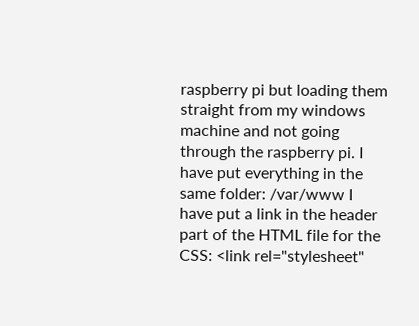raspberry pi but loading them straight from my windows machine and not going through the raspberry pi. I have put everything in the same folder: /var/www I have put a link in the header part of the HTML file for the CSS: <link rel="stylesheet"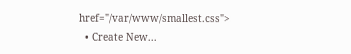href="/var/www/smallest.css">
  • Create New...